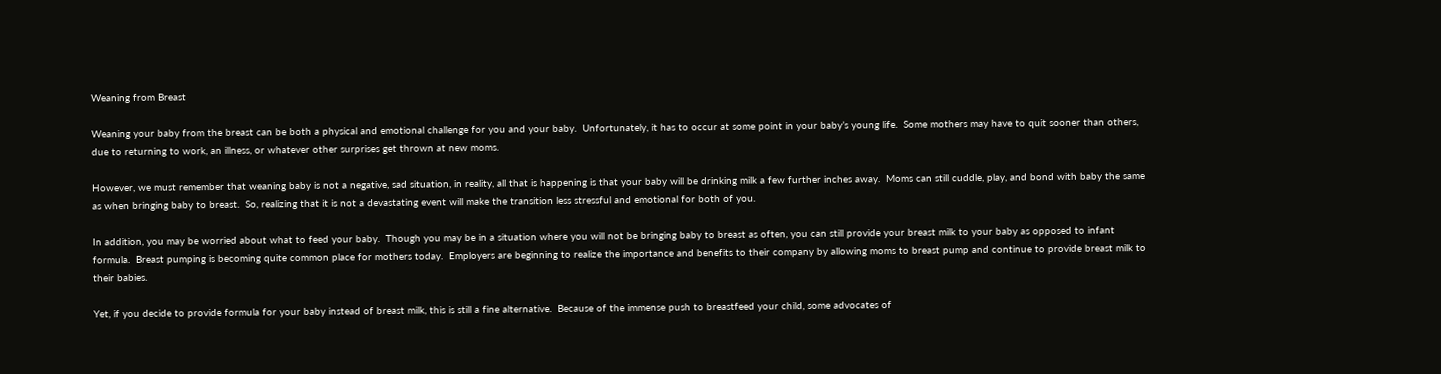Weaning from Breast

Weaning your baby from the breast can be both a physical and emotional challenge for you and your baby.  Unfortunately, it has to occur at some point in your baby’s young life.  Some mothers may have to quit sooner than others, due to returning to work, an illness, or whatever other surprises get thrown at new moms.

However, we must remember that weaning baby is not a negative, sad situation, in reality, all that is happening is that your baby will be drinking milk a few further inches away.  Moms can still cuddle, play, and bond with baby the same as when bringing baby to breast.  So, realizing that it is not a devastating event will make the transition less stressful and emotional for both of you.

In addition, you may be worried about what to feed your baby.  Though you may be in a situation where you will not be bringing baby to breast as often, you can still provide your breast milk to your baby as opposed to infant formula.  Breast pumping is becoming quite common place for mothers today.  Employers are beginning to realize the importance and benefits to their company by allowing moms to breast pump and continue to provide breast milk to their babies.

Yet, if you decide to provide formula for your baby instead of breast milk, this is still a fine alternative.  Because of the immense push to breastfeed your child, some advocates of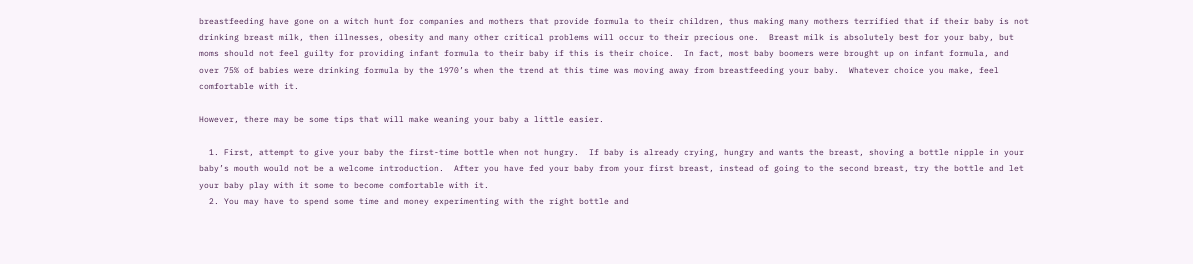breastfeeding have gone on a witch hunt for companies and mothers that provide formula to their children, thus making many mothers terrified that if their baby is not drinking breast milk, then illnesses, obesity and many other critical problems will occur to their precious one.  Breast milk is absolutely best for your baby, but moms should not feel guilty for providing infant formula to their baby if this is their choice.  In fact, most baby boomers were brought up on infant formula, and over 75% of babies were drinking formula by the 1970’s when the trend at this time was moving away from breastfeeding your baby.  Whatever choice you make, feel comfortable with it.

However, there may be some tips that will make weaning your baby a little easier.

  1. First, attempt to give your baby the first-time bottle when not hungry.  If baby is already crying, hungry and wants the breast, shoving a bottle nipple in your baby’s mouth would not be a welcome introduction.  After you have fed your baby from your first breast, instead of going to the second breast, try the bottle and let your baby play with it some to become comfortable with it.
  2. You may have to spend some time and money experimenting with the right bottle and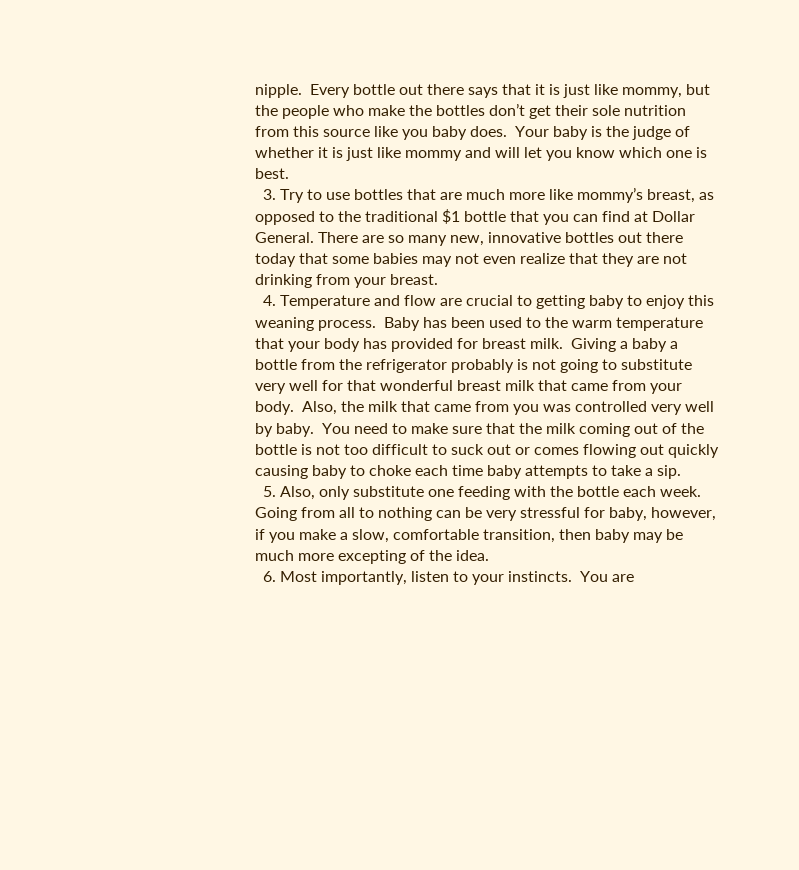nipple.  Every bottle out there says that it is just like mommy, but the people who make the bottles don’t get their sole nutrition from this source like you baby does.  Your baby is the judge of whether it is just like mommy and will let you know which one is best.
  3. Try to use bottles that are much more like mommy’s breast, as opposed to the traditional $1 bottle that you can find at Dollar General. There are so many new, innovative bottles out there today that some babies may not even realize that they are not drinking from your breast.
  4. Temperature and flow are crucial to getting baby to enjoy this weaning process.  Baby has been used to the warm temperature that your body has provided for breast milk.  Giving a baby a bottle from the refrigerator probably is not going to substitute very well for that wonderful breast milk that came from your body.  Also, the milk that came from you was controlled very well by baby.  You need to make sure that the milk coming out of the bottle is not too difficult to suck out or comes flowing out quickly causing baby to choke each time baby attempts to take a sip.
  5. Also, only substitute one feeding with the bottle each week.  Going from all to nothing can be very stressful for baby, however, if you make a slow, comfortable transition, then baby may be much more excepting of the idea.
  6. Most importantly, listen to your instincts.  You are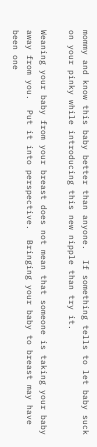mommy and know this baby better than anyone.  If something tells to let baby suck on your pinky while introducing this new nipple than try it.

Weaning your baby from your breast does not mean that someone is taking your baby away from you.  Put it into perspective.  Bringing your baby to breast may have been one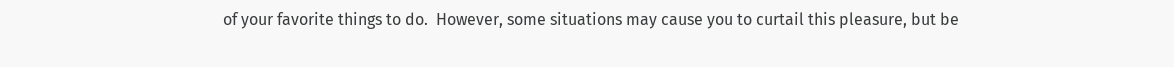of your favorite things to do.  However, some situations may cause you to curtail this pleasure, but be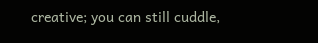creative; you can still cuddle,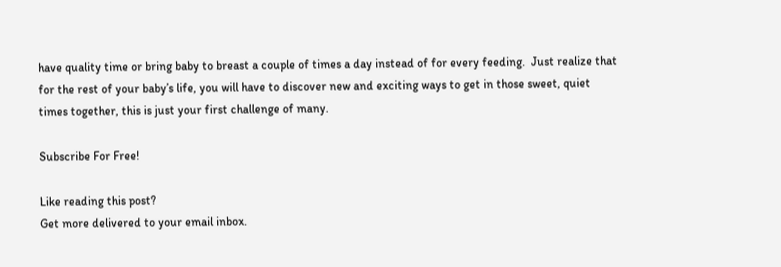have quality time or bring baby to breast a couple of times a day instead of for every feeding.  Just realize that for the rest of your baby’s life, you will have to discover new and exciting ways to get in those sweet, quiet times together, this is just your first challenge of many.

Subscribe For Free!

Like reading this post?
Get more delivered to your email inbox.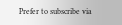Prefer to subscribe via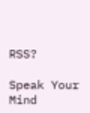RSS?

Speak Your Mind